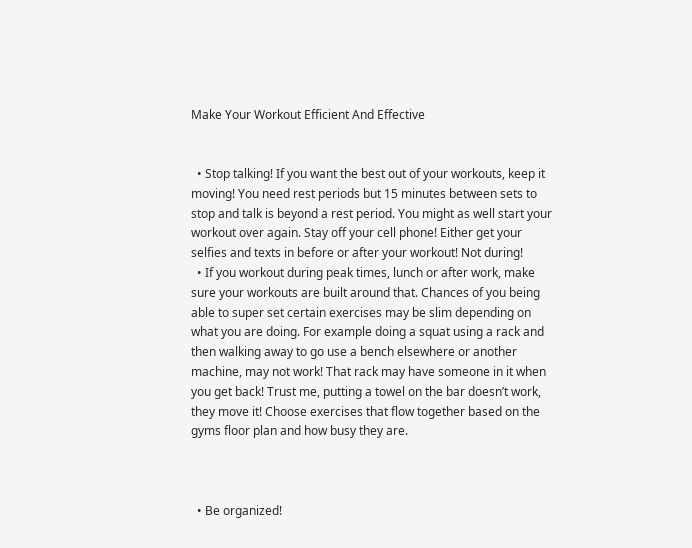Make Your Workout Efficient And Effective


  • Stop talking! If you want the best out of your workouts, keep it moving! You need rest periods but 15 minutes between sets to stop and talk is beyond a rest period. You might as well start your workout over again. Stay off your cell phone! Either get your selfies and texts in before or after your workout! Not during!
  • If you workout during peak times, lunch or after work, make sure your workouts are built around that. Chances of you being able to super set certain exercises may be slim depending on what you are doing. For example doing a squat using a rack and then walking away to go use a bench elsewhere or another machine, may not work! That rack may have someone in it when you get back! Trust me, putting a towel on the bar doesn’t work, they move it! Choose exercises that flow together based on the gyms floor plan and how busy they are.



  • Be organized!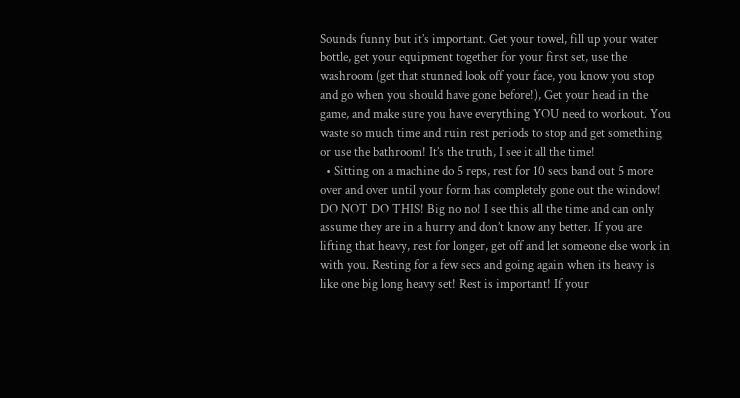Sounds funny but it’s important. Get your towel, fill up your water bottle, get your equipment together for your first set, use the washroom (get that stunned look off your face, you know you stop and go when you should have gone before!), Get your head in the game, and make sure you have everything YOU need to workout. You waste so much time and ruin rest periods to stop and get something or use the bathroom! It’s the truth, I see it all the time!
  • Sitting on a machine do 5 reps, rest for 10 secs band out 5 more over and over until your form has completely gone out the window! DO NOT DO THIS! Big no no! I see this all the time and can only assume they are in a hurry and don’t know any better. If you are lifting that heavy, rest for longer, get off and let someone else work in with you. Resting for a few secs and going again when its heavy is like one big long heavy set! Rest is important! If your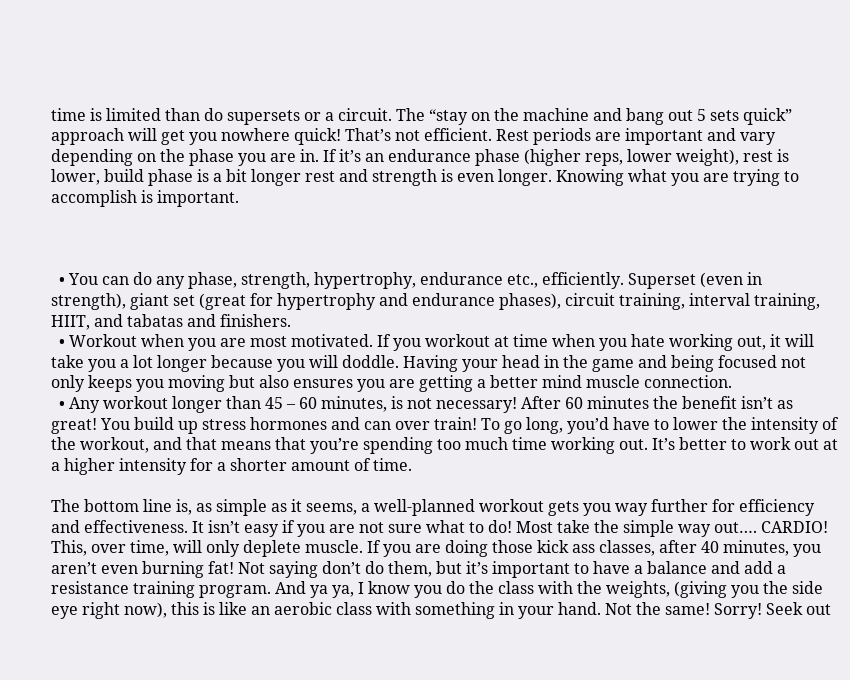time is limited than do supersets or a circuit. The “stay on the machine and bang out 5 sets quick” approach will get you nowhere quick! That’s not efficient. Rest periods are important and vary depending on the phase you are in. If it’s an endurance phase (higher reps, lower weight), rest is lower, build phase is a bit longer rest and strength is even longer. Knowing what you are trying to accomplish is important.



  • You can do any phase, strength, hypertrophy, endurance etc., efficiently. Superset (even in strength), giant set (great for hypertrophy and endurance phases), circuit training, interval training, HIIT, and tabatas and finishers.
  • Workout when you are most motivated. If you workout at time when you hate working out, it will take you a lot longer because you will doddle. Having your head in the game and being focused not only keeps you moving but also ensures you are getting a better mind muscle connection.
  • Any workout longer than 45 – 60 minutes, is not necessary! After 60 minutes the benefit isn’t as great! You build up stress hormones and can over train! To go long, you’d have to lower the intensity of the workout, and that means that you’re spending too much time working out. It’s better to work out at a higher intensity for a shorter amount of time.

The bottom line is, as simple as it seems, a well-planned workout gets you way further for efficiency and effectiveness. It isn’t easy if you are not sure what to do! Most take the simple way out…. CARDIO! This, over time, will only deplete muscle. If you are doing those kick ass classes, after 40 minutes, you aren’t even burning fat! Not saying don’t do them, but it’s important to have a balance and add a resistance training program. And ya ya, I know you do the class with the weights, (giving you the side eye right now), this is like an aerobic class with something in your hand. Not the same! Sorry! Seek out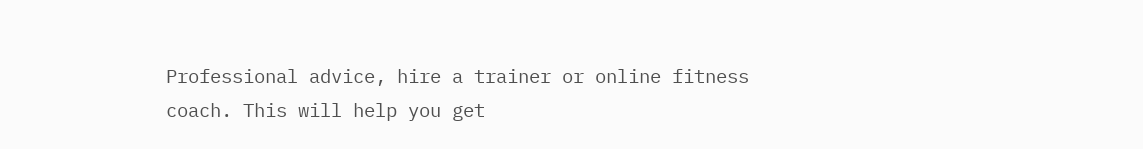Professional advice, hire a trainer or online fitness coach. This will help you get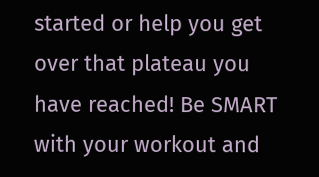started or help you get over that plateau you have reached! Be SMART with your workout and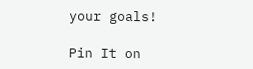your goals!

Pin It on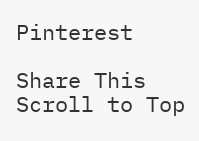Pinterest

Share This
Scroll to Top